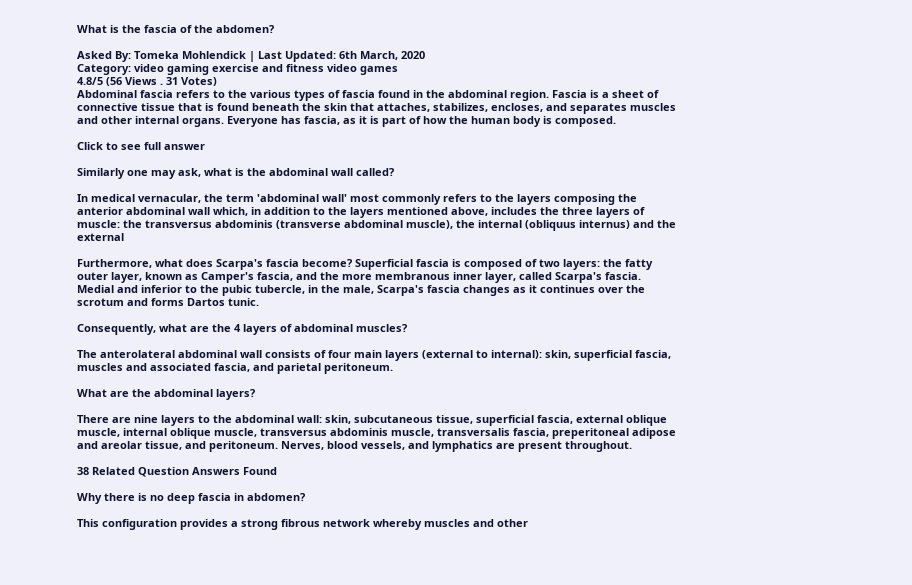What is the fascia of the abdomen?

Asked By: Tomeka Mohlendick | Last Updated: 6th March, 2020
Category: video gaming exercise and fitness video games
4.8/5 (56 Views . 31 Votes)
Abdominal fascia refers to the various types of fascia found in the abdominal region. Fascia is a sheet of connective tissue that is found beneath the skin that attaches, stabilizes, encloses, and separates muscles and other internal organs. Everyone has fascia, as it is part of how the human body is composed.

Click to see full answer

Similarly one may ask, what is the abdominal wall called?

In medical vernacular, the term 'abdominal wall' most commonly refers to the layers composing the anterior abdominal wall which, in addition to the layers mentioned above, includes the three layers of muscle: the transversus abdominis (transverse abdominal muscle), the internal (obliquus internus) and the external

Furthermore, what does Scarpa's fascia become? Superficial fascia is composed of two layers: the fatty outer layer, known as Camper's fascia, and the more membranous inner layer, called Scarpa's fascia. Medial and inferior to the pubic tubercle, in the male, Scarpa's fascia changes as it continues over the scrotum and forms Dartos tunic.

Consequently, what are the 4 layers of abdominal muscles?

The anterolateral abdominal wall consists of four main layers (external to internal): skin, superficial fascia, muscles and associated fascia, and parietal peritoneum.

What are the abdominal layers?

There are nine layers to the abdominal wall: skin, subcutaneous tissue, superficial fascia, external oblique muscle, internal oblique muscle, transversus abdominis muscle, transversalis fascia, preperitoneal adipose and areolar tissue, and peritoneum. Nerves, blood vessels, and lymphatics are present throughout.

38 Related Question Answers Found

Why there is no deep fascia in abdomen?

This configuration provides a strong fibrous network whereby muscles and other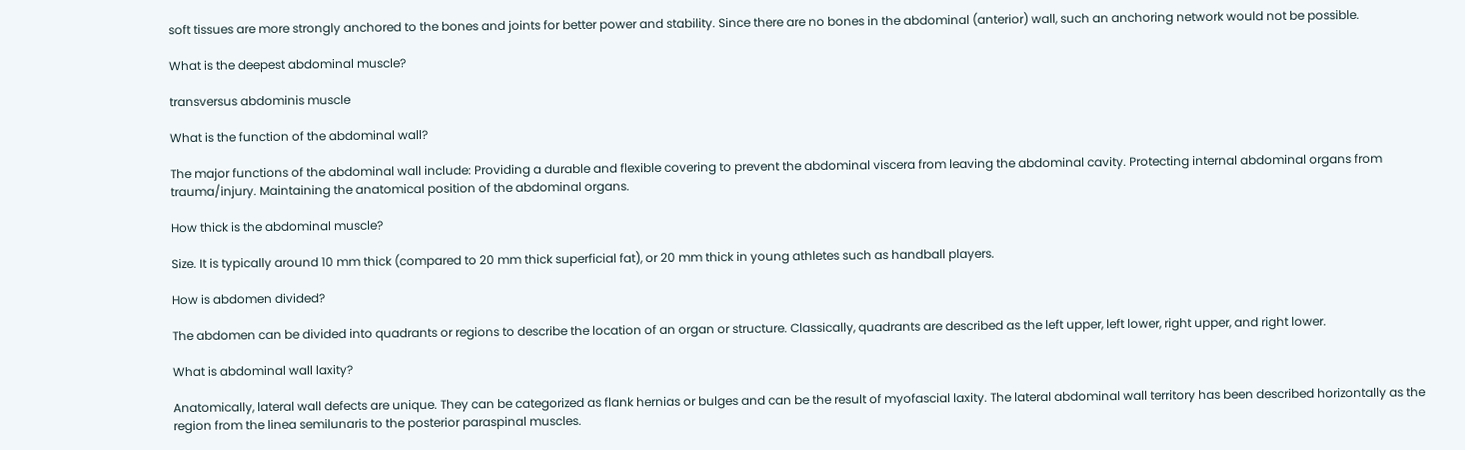soft tissues are more strongly anchored to the bones and joints for better power and stability. Since there are no bones in the abdominal (anterior) wall, such an anchoring network would not be possible.

What is the deepest abdominal muscle?

transversus abdominis muscle

What is the function of the abdominal wall?

The major functions of the abdominal wall include: Providing a durable and flexible covering to prevent the abdominal viscera from leaving the abdominal cavity. Protecting internal abdominal organs from trauma/injury. Maintaining the anatomical position of the abdominal organs.

How thick is the abdominal muscle?

Size. It is typically around 10 mm thick (compared to 20 mm thick superficial fat), or 20 mm thick in young athletes such as handball players.

How is abdomen divided?

The abdomen can be divided into quadrants or regions to describe the location of an organ or structure. Classically, quadrants are described as the left upper, left lower, right upper, and right lower.

What is abdominal wall laxity?

Anatomically, lateral wall defects are unique. They can be categorized as flank hernias or bulges and can be the result of myofascial laxity. The lateral abdominal wall territory has been described horizontally as the region from the linea semilunaris to the posterior paraspinal muscles.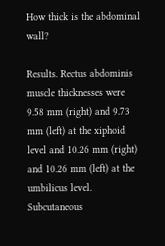How thick is the abdominal wall?

Results. Rectus abdominis muscle thicknesses were 9.58 mm (right) and 9.73 mm (left) at the xiphoid level and 10.26 mm (right) and 10.26 mm (left) at the umbilicus level. Subcutaneous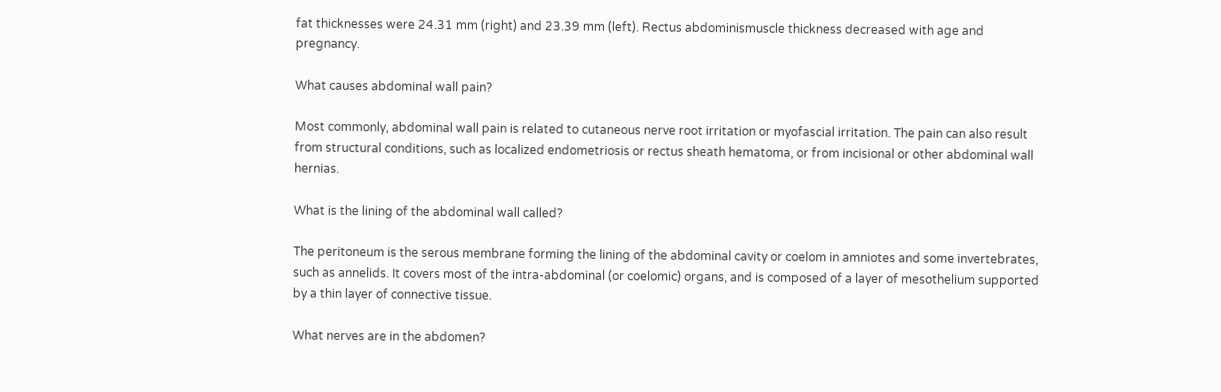fat thicknesses were 24.31 mm (right) and 23.39 mm (left). Rectus abdominismuscle thickness decreased with age and pregnancy.

What causes abdominal wall pain?

Most commonly, abdominal wall pain is related to cutaneous nerve root irritation or myofascial irritation. The pain can also result from structural conditions, such as localized endometriosis or rectus sheath hematoma, or from incisional or other abdominal wall hernias.

What is the lining of the abdominal wall called?

The peritoneum is the serous membrane forming the lining of the abdominal cavity or coelom in amniotes and some invertebrates, such as annelids. It covers most of the intra-abdominal (or coelomic) organs, and is composed of a layer of mesothelium supported by a thin layer of connective tissue.

What nerves are in the abdomen?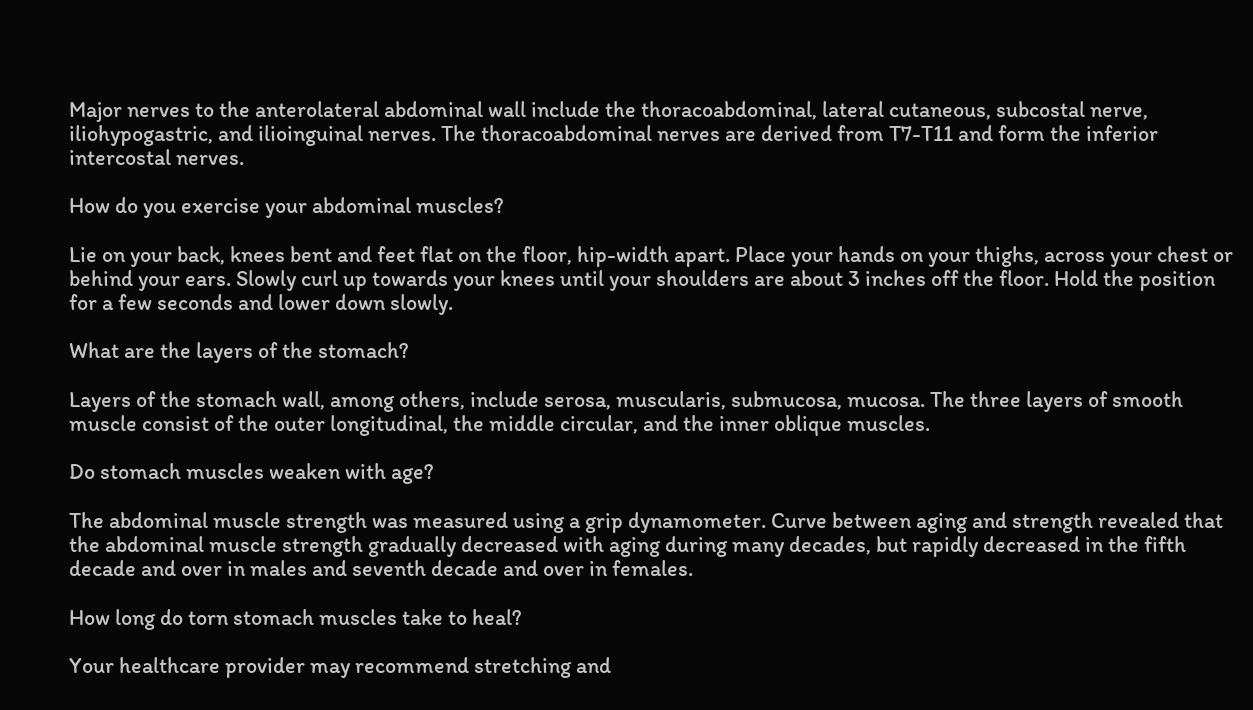Major nerves to the anterolateral abdominal wall include the thoracoabdominal, lateral cutaneous, subcostal nerve, iliohypogastric, and ilioinguinal nerves. The thoracoabdominal nerves are derived from T7-T11 and form the inferior intercostal nerves.

How do you exercise your abdominal muscles?

Lie on your back, knees bent and feet flat on the floor, hip-width apart. Place your hands on your thighs, across your chest or behind your ears. Slowly curl up towards your knees until your shoulders are about 3 inches off the floor. Hold the position for a few seconds and lower down slowly.

What are the layers of the stomach?

Layers of the stomach wall, among others, include serosa, muscularis, submucosa, mucosa. The three layers of smooth muscle consist of the outer longitudinal, the middle circular, and the inner oblique muscles.

Do stomach muscles weaken with age?

The abdominal muscle strength was measured using a grip dynamometer. Curve between aging and strength revealed that the abdominal muscle strength gradually decreased with aging during many decades, but rapidly decreased in the fifth decade and over in males and seventh decade and over in females.

How long do torn stomach muscles take to heal?

Your healthcare provider may recommend stretching and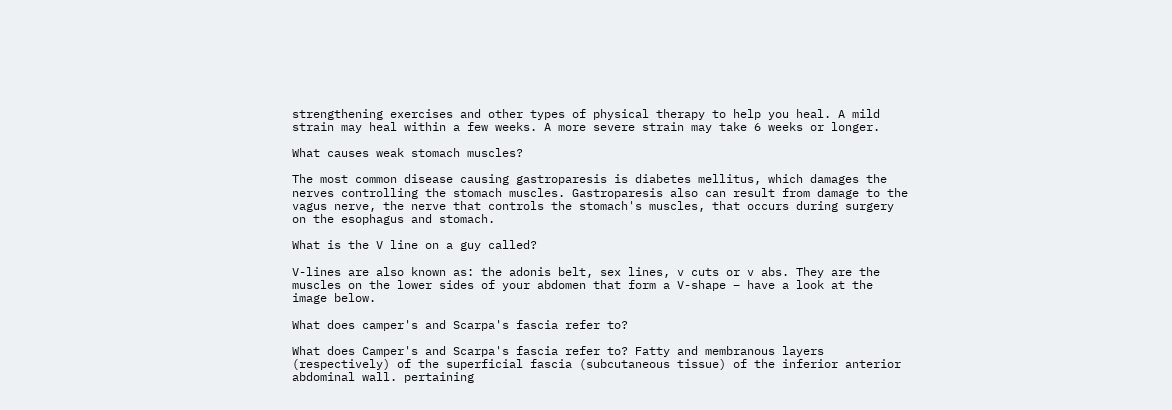strengthening exercises and other types of physical therapy to help you heal. A mild strain may heal within a few weeks. A more severe strain may take 6 weeks or longer.

What causes weak stomach muscles?

The most common disease causing gastroparesis is diabetes mellitus, which damages the nerves controlling the stomach muscles. Gastroparesis also can result from damage to the vagus nerve, the nerve that controls the stomach's muscles, that occurs during surgery on the esophagus and stomach.

What is the V line on a guy called?

V-lines are also known as: the adonis belt, sex lines, v cuts or v abs. They are the muscles on the lower sides of your abdomen that form a V-shape – have a look at the image below.

What does camper's and Scarpa's fascia refer to?

What does Camper's and Scarpa's fascia refer to? Fatty and membranous layers (respectively) of the superficial fascia (subcutaneous tissue) of the inferior anterior abdominal wall. pertaining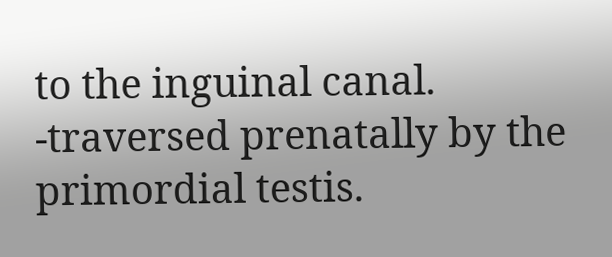to the inguinal canal. -traversed prenatally by the primordial testis.